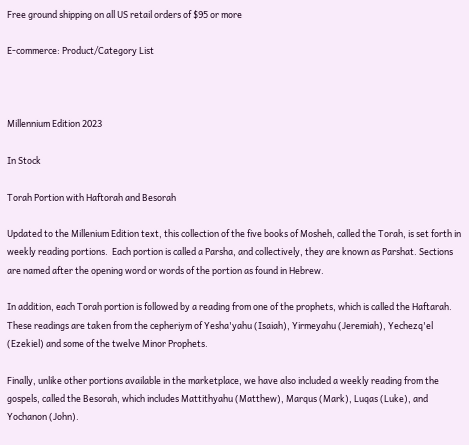Free ground shipping on all US retail orders of $95 or more

E-commerce: Product/Category List



Millennium Edition 2023

In Stock

Torah Portion with Haftorah and Besorah

Updated to the Millenium Edition text, this collection of the five books of Mosheh, called the Torah, is set forth in weekly reading portions.  Each portion is called a Parsha, and collectively, they are known as Parshat. Sections are named after the opening word or words of the portion as found in Hebrew.

In addition, each Torah portion is followed by a reading from one of the prophets, which is called the Haftarah. These readings are taken from the cepheriym of Yesha'yahu (Isaiah), Yirmeyahu (Jeremiah), Yechezq'el (Ezekiel) and some of the twelve Minor Prophets.

Finally, unlike other portions available in the marketplace, we have also included a weekly reading from the gospels, called the Besorah, which includes Mattithyahu (Matthew), Marqus (Mark), Luqas (Luke), and Yochanon (John).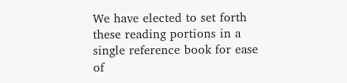We have elected to set forth these reading portions in a single reference book for ease of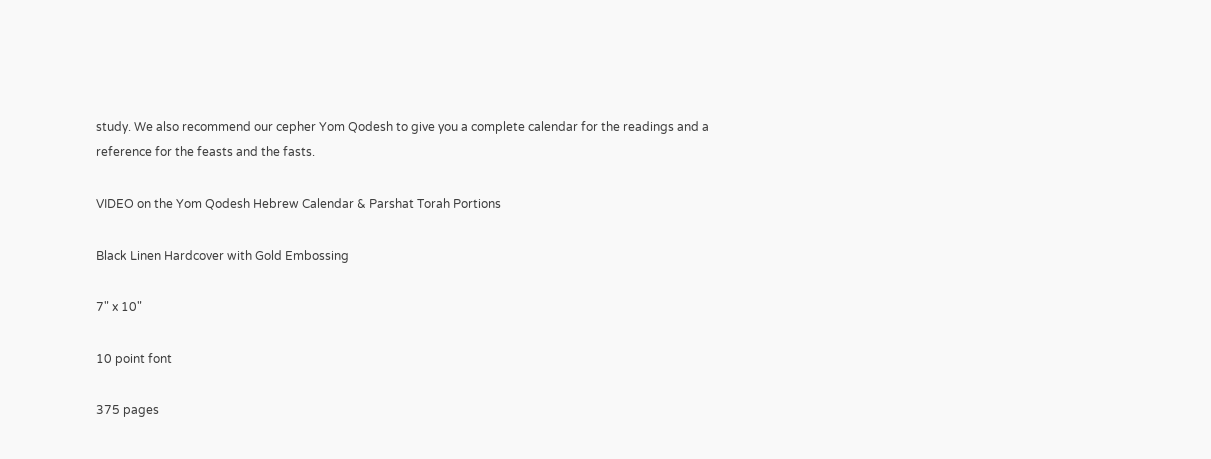study. We also recommend our cepher Yom Qodesh to give you a complete calendar for the readings and a reference for the feasts and the fasts.

VIDEO on the Yom Qodesh Hebrew Calendar & Parshat Torah Portions

Black Linen Hardcover with Gold Embossing

7" x 10"

10 point font

375 pages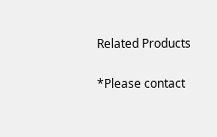Related Products

*Please contact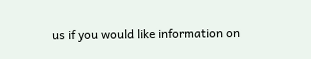us if you would like information on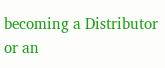becoming a Distributor or an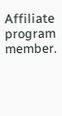Affiliate program member.